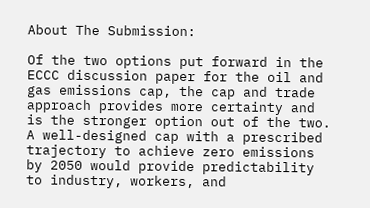About The Submission:

Of the two options put forward in the ECCC discussion paper for the oil and gas emissions cap, the cap and trade approach provides more certainty and is the stronger option out of the two. A well-designed cap with a prescribed trajectory to achieve zero emissions by 2050 would provide predictability to industry, workers, and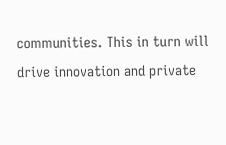communities. This in turn will drive innovation and private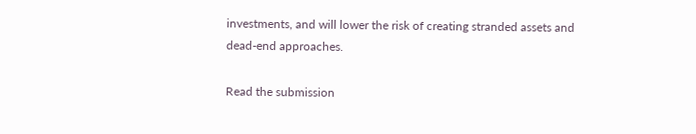investments, and will lower the risk of creating stranded assets and dead-end approaches.

Read the submission